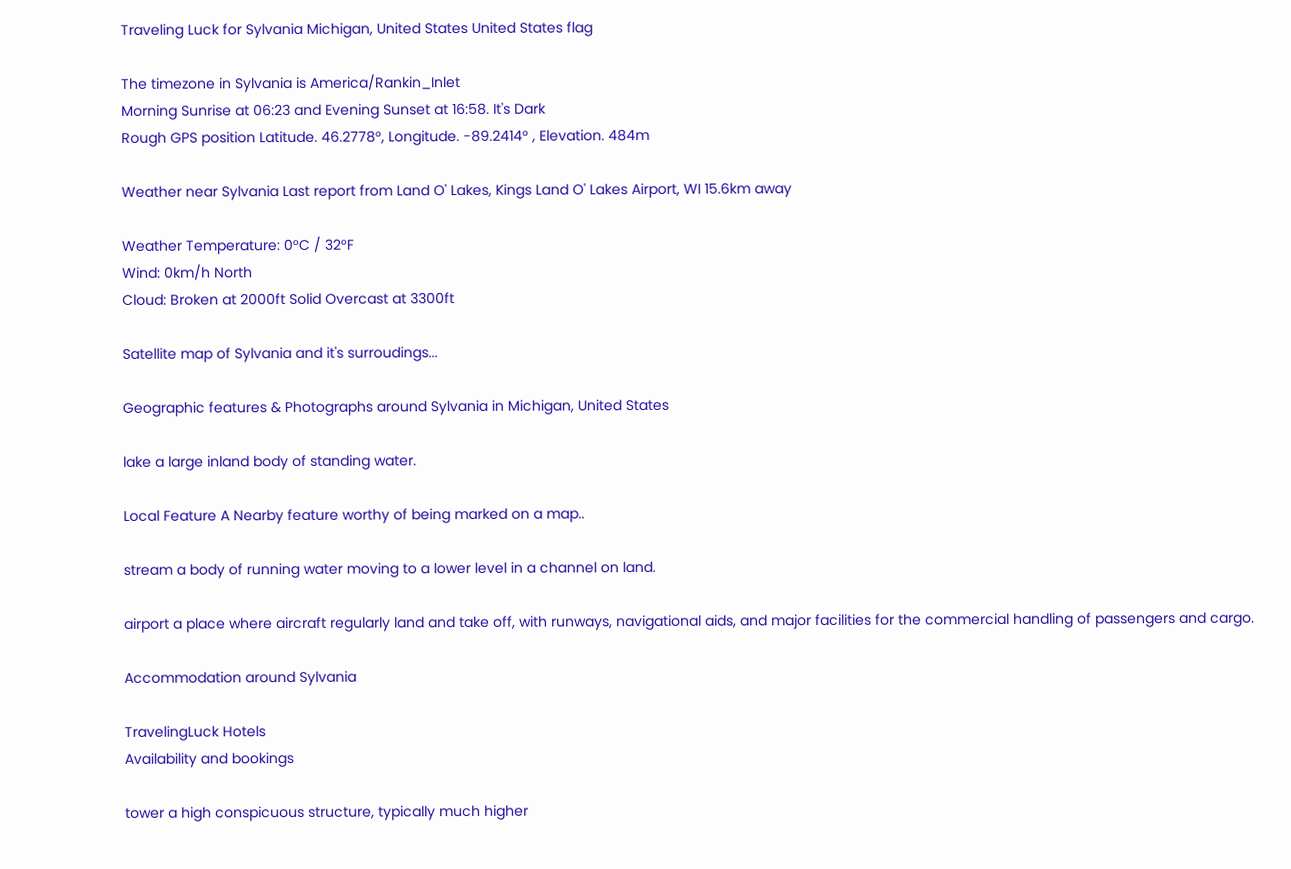Traveling Luck for Sylvania Michigan, United States United States flag

The timezone in Sylvania is America/Rankin_Inlet
Morning Sunrise at 06:23 and Evening Sunset at 16:58. It's Dark
Rough GPS position Latitude. 46.2778°, Longitude. -89.2414° , Elevation. 484m

Weather near Sylvania Last report from Land O' Lakes, Kings Land O' Lakes Airport, WI 15.6km away

Weather Temperature: 0°C / 32°F
Wind: 0km/h North
Cloud: Broken at 2000ft Solid Overcast at 3300ft

Satellite map of Sylvania and it's surroudings...

Geographic features & Photographs around Sylvania in Michigan, United States

lake a large inland body of standing water.

Local Feature A Nearby feature worthy of being marked on a map..

stream a body of running water moving to a lower level in a channel on land.

airport a place where aircraft regularly land and take off, with runways, navigational aids, and major facilities for the commercial handling of passengers and cargo.

Accommodation around Sylvania

TravelingLuck Hotels
Availability and bookings

tower a high conspicuous structure, typically much higher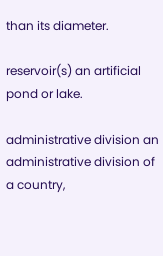than its diameter.

reservoir(s) an artificial pond or lake.

administrative division an administrative division of a country,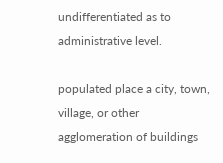undifferentiated as to administrative level.

populated place a city, town, village, or other agglomeration of buildings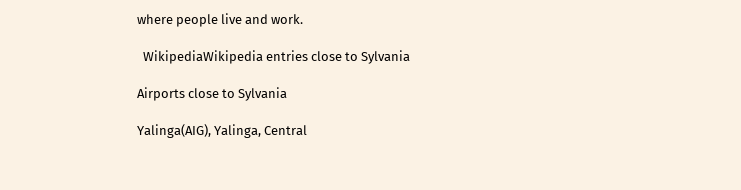where people live and work.

  WikipediaWikipedia entries close to Sylvania

Airports close to Sylvania

Yalinga(AIG), Yalinga, Central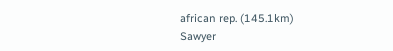african rep. (145.1km)
Sawyer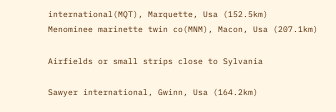international(MQT), Marquette, Usa (152.5km)
Menominee marinette twin co(MNM), Macon, Usa (207.1km)

Airfields or small strips close to Sylvania

Sawyer international, Gwinn, Usa (164.2km)